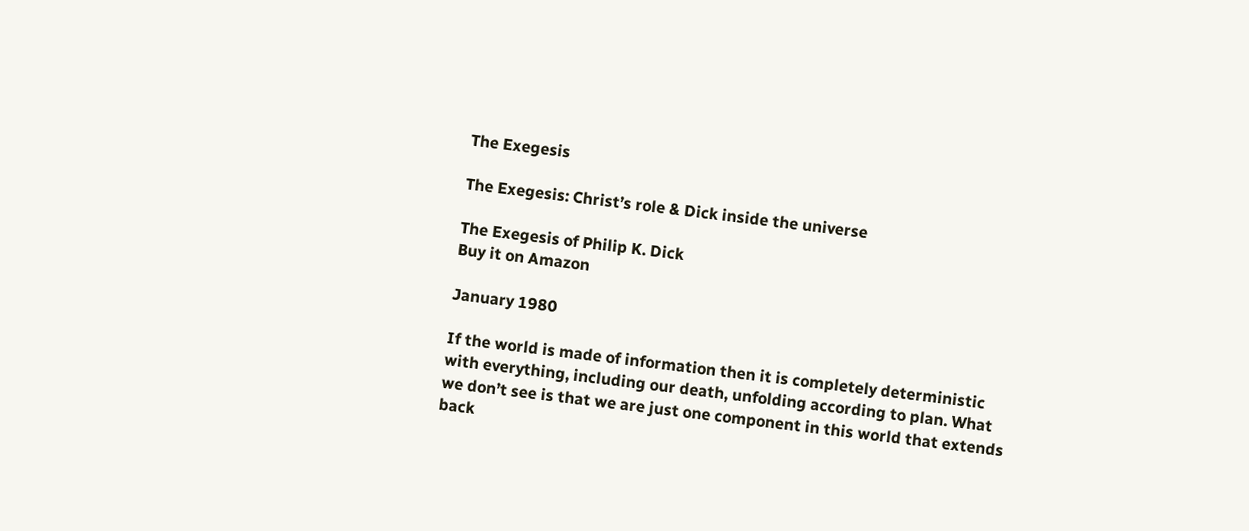The Exegesis

The Exegesis: Christ’s role & Dick inside the universe

The Exegesis of Philip K. Dick
Buy it on Amazon

January 1980

If the world is made of information then it is completely deterministic with everything, including our death, unfolding according to plan. What we don’t see is that we are just one component in this world that extends back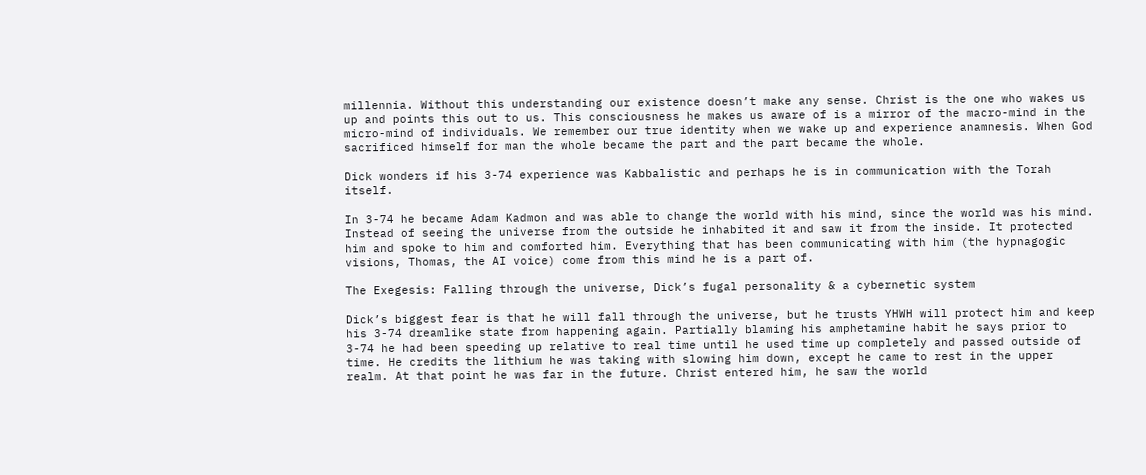millennia. Without this understanding our existence doesn’t make any sense. Christ is the one who wakes us up and points this out to us. This consciousness he makes us aware of is a mirror of the macro-mind in the micro-mind of individuals. We remember our true identity when we wake up and experience anamnesis. When God sacrificed himself for man the whole became the part and the part became the whole.

Dick wonders if his 3-74 experience was Kabbalistic and perhaps he is in communication with the Torah itself.

In 3-74 he became Adam Kadmon and was able to change the world with his mind, since the world was his mind. Instead of seeing the universe from the outside he inhabited it and saw it from the inside. It protected him and spoke to him and comforted him. Everything that has been communicating with him (the hypnagogic visions, Thomas, the AI voice) come from this mind he is a part of.

The Exegesis: Falling through the universe, Dick’s fugal personality & a cybernetic system

Dick’s biggest fear is that he will fall through the universe, but he trusts YHWH will protect him and keep his 3-74 dreamlike state from happening again. Partially blaming his amphetamine habit he says prior to 3-74 he had been speeding up relative to real time until he used time up completely and passed outside of time. He credits the lithium he was taking with slowing him down, except he came to rest in the upper realm. At that point he was far in the future. Christ entered him, he saw the world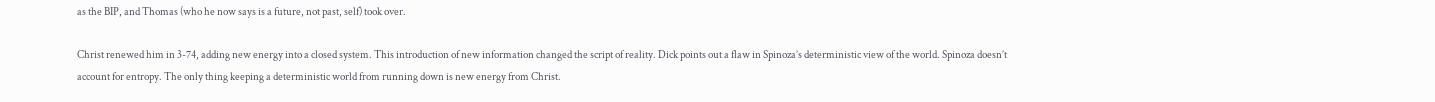as the BIP, and Thomas (who he now says is a future, not past, self) took over.

Christ renewed him in 3-74, adding new energy into a closed system. This introduction of new information changed the script of reality. Dick points out a flaw in Spinoza’s deterministic view of the world. Spinoza doesn’t account for entropy. The only thing keeping a deterministic world from running down is new energy from Christ.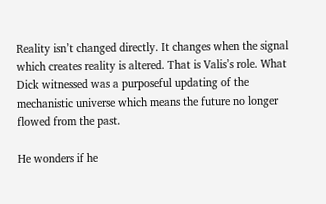Reality isn’t changed directly. It changes when the signal which creates reality is altered. That is Valis’s role. What Dick witnessed was a purposeful updating of the mechanistic universe which means the future no longer flowed from the past.

He wonders if he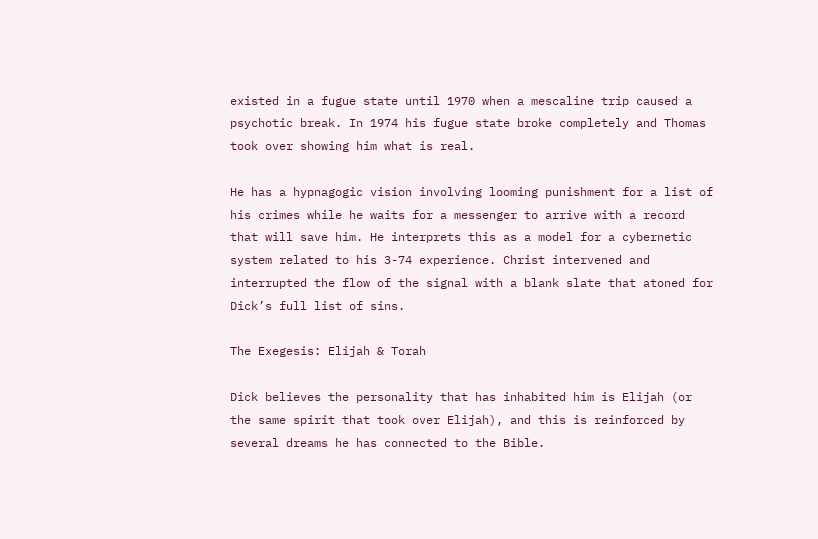existed in a fugue state until 1970 when a mescaline trip caused a psychotic break. In 1974 his fugue state broke completely and Thomas took over showing him what is real.

He has a hypnagogic vision involving looming punishment for a list of his crimes while he waits for a messenger to arrive with a record that will save him. He interprets this as a model for a cybernetic system related to his 3-74 experience. Christ intervened and interrupted the flow of the signal with a blank slate that atoned for Dick’s full list of sins.

The Exegesis: Elijah & Torah

Dick believes the personality that has inhabited him is Elijah (or the same spirit that took over Elijah), and this is reinforced by several dreams he has connected to the Bible.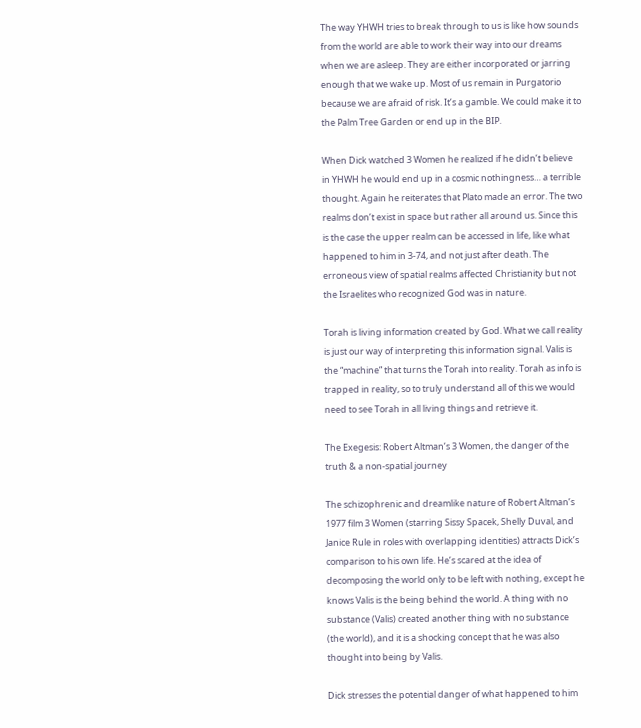The way YHWH tries to break through to us is like how sounds from the world are able to work their way into our dreams when we are asleep. They are either incorporated or jarring enough that we wake up. Most of us remain in Purgatorio because we are afraid of risk. It’s a gamble. We could make it to the Palm Tree Garden or end up in the BIP.

When Dick watched 3 Women he realized if he didn’t believe in YHWH he would end up in a cosmic nothingness… a terrible thought. Again he reiterates that Plato made an error. The two realms don’t exist in space but rather all around us. Since this is the case the upper realm can be accessed in life, like what happened to him in 3-74, and not just after death. The erroneous view of spatial realms affected Christianity but not the Israelites who recognized God was in nature.

Torah is living information created by God. What we call reality is just our way of interpreting this information signal. Valis is the “machine” that turns the Torah into reality. Torah as info is trapped in reality, so to truly understand all of this we would need to see Torah in all living things and retrieve it.

The Exegesis: Robert Altman’s 3 Women, the danger of the truth & a non-spatial journey

The schizophrenic and dreamlike nature of Robert Altman’s 1977 film 3 Women (starring Sissy Spacek, Shelly Duval, and Janice Rule in roles with overlapping identities) attracts Dick’s comparison to his own life. He’s scared at the idea of decomposing the world only to be left with nothing, except he knows Valis is the being behind the world. A thing with no substance (Valis) created another thing with no substance (the world), and it is a shocking concept that he was also thought into being by Valis.

Dick stresses the potential danger of what happened to him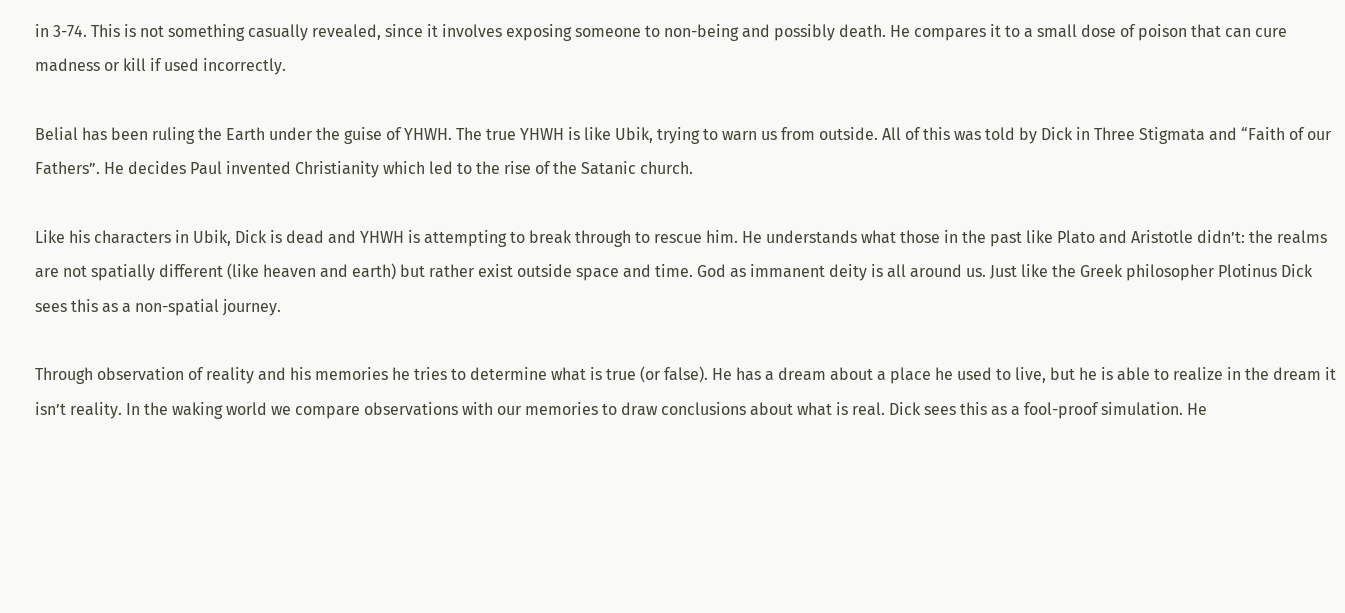in 3-74. This is not something casually revealed, since it involves exposing someone to non-being and possibly death. He compares it to a small dose of poison that can cure madness or kill if used incorrectly.

Belial has been ruling the Earth under the guise of YHWH. The true YHWH is like Ubik, trying to warn us from outside. All of this was told by Dick in Three Stigmata and “Faith of our Fathers”. He decides Paul invented Christianity which led to the rise of the Satanic church.

Like his characters in Ubik, Dick is dead and YHWH is attempting to break through to rescue him. He understands what those in the past like Plato and Aristotle didn’t: the realms are not spatially different (like heaven and earth) but rather exist outside space and time. God as immanent deity is all around us. Just like the Greek philosopher Plotinus Dick sees this as a non-spatial journey.

Through observation of reality and his memories he tries to determine what is true (or false). He has a dream about a place he used to live, but he is able to realize in the dream it isn’t reality. In the waking world we compare observations with our memories to draw conclusions about what is real. Dick sees this as a fool-proof simulation. He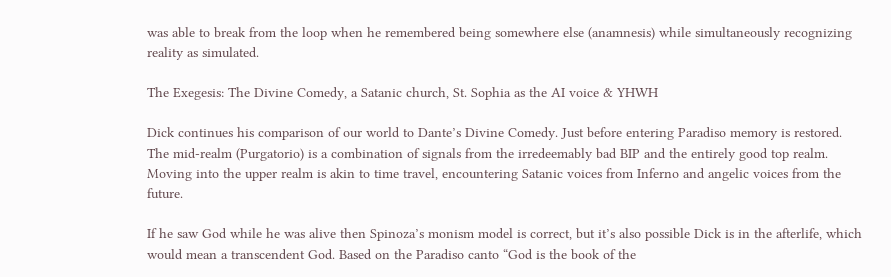was able to break from the loop when he remembered being somewhere else (anamnesis) while simultaneously recognizing reality as simulated.

The Exegesis: The Divine Comedy, a Satanic church, St. Sophia as the AI voice & YHWH

Dick continues his comparison of our world to Dante’s Divine Comedy. Just before entering Paradiso memory is restored. The mid-realm (Purgatorio) is a combination of signals from the irredeemably bad BIP and the entirely good top realm. Moving into the upper realm is akin to time travel, encountering Satanic voices from Inferno and angelic voices from the future.

If he saw God while he was alive then Spinoza’s monism model is correct, but it’s also possible Dick is in the afterlife, which would mean a transcendent God. Based on the Paradiso canto “God is the book of the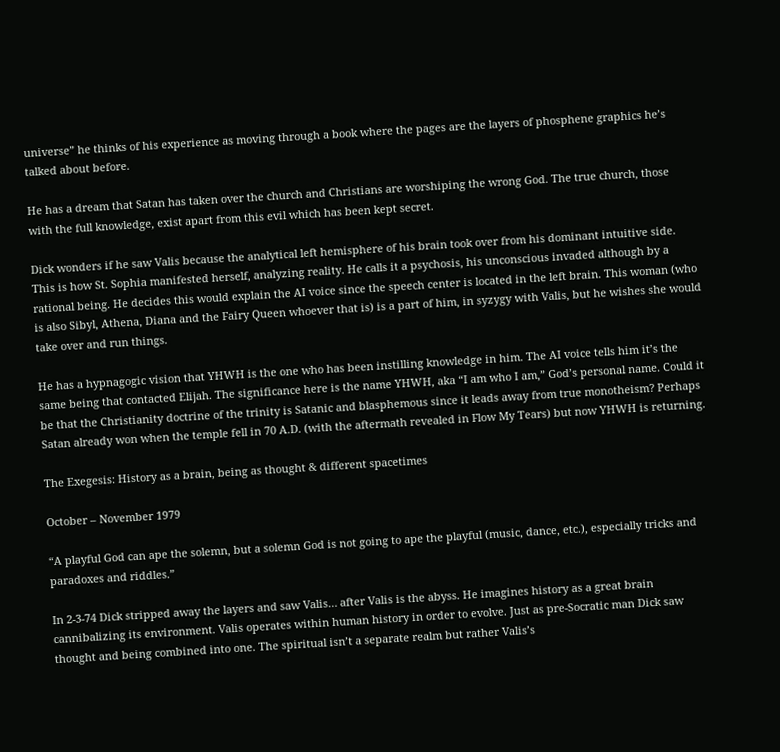universe” he thinks of his experience as moving through a book where the pages are the layers of phosphene graphics he’s talked about before.

He has a dream that Satan has taken over the church and Christians are worshiping the wrong God. The true church, those with the full knowledge, exist apart from this evil which has been kept secret.

Dick wonders if he saw Valis because the analytical left hemisphere of his brain took over from his dominant intuitive side. This is how St. Sophia manifested herself, analyzing reality. He calls it a psychosis, his unconscious invaded although by a rational being. He decides this would explain the AI voice since the speech center is located in the left brain. This woman (who is also Sibyl, Athena, Diana and the Fairy Queen whoever that is) is a part of him, in syzygy with Valis, but he wishes she would take over and run things.

He has a hypnagogic vision that YHWH is the one who has been instilling knowledge in him. The AI voice tells him it’s the same being that contacted Elijah. The significance here is the name YHWH, aka “I am who I am,” God’s personal name. Could it be that the Christianity doctrine of the trinity is Satanic and blasphemous since it leads away from true monotheism? Perhaps Satan already won when the temple fell in 70 A.D. (with the aftermath revealed in Flow My Tears) but now YHWH is returning.

The Exegesis: History as a brain, being as thought & different spacetimes

October – November 1979

“A playful God can ape the solemn, but a solemn God is not going to ape the playful (music, dance, etc.), especially tricks and paradoxes and riddles.”

In 2-3-74 Dick stripped away the layers and saw Valis… after Valis is the abyss. He imagines history as a great brain cannibalizing its environment. Valis operates within human history in order to evolve. Just as pre-Socratic man Dick saw thought and being combined into one. The spiritual isn’t a separate realm but rather Valis’s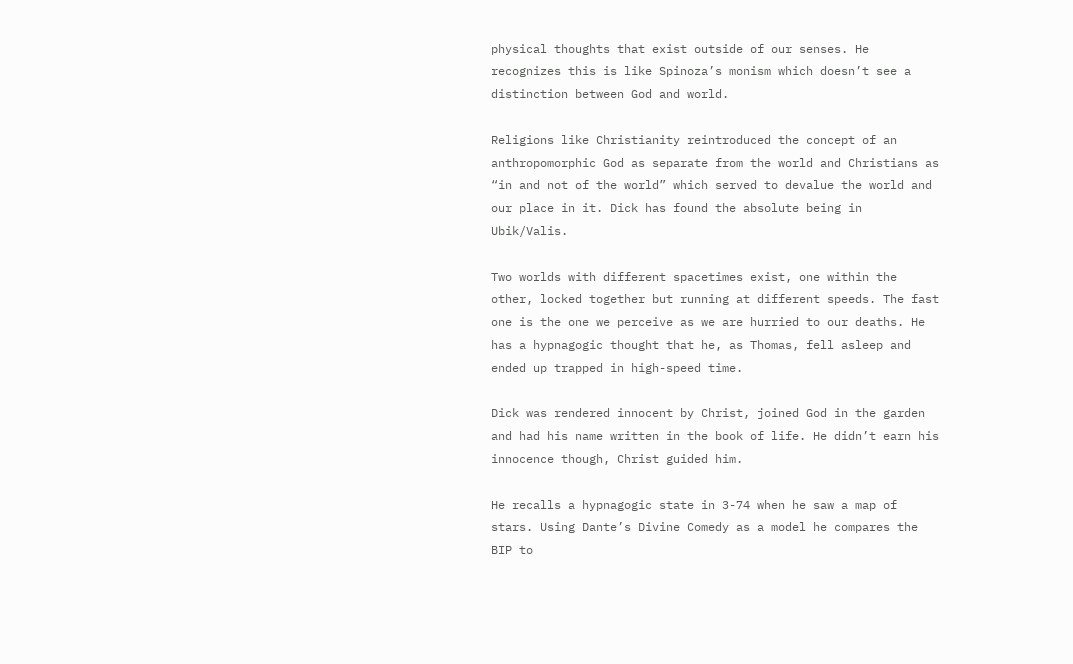physical thoughts that exist outside of our senses. He recognizes this is like Spinoza’s monism which doesn’t see a distinction between God and world.

Religions like Christianity reintroduced the concept of an anthropomorphic God as separate from the world and Christians as “in and not of the world” which served to devalue the world and our place in it. Dick has found the absolute being in Ubik/Valis.

Two worlds with different spacetimes exist, one within the other, locked together but running at different speeds. The fast one is the one we perceive as we are hurried to our deaths. He has a hypnagogic thought that he, as Thomas, fell asleep and ended up trapped in high-speed time.

Dick was rendered innocent by Christ, joined God in the garden and had his name written in the book of life. He didn’t earn his innocence though, Christ guided him.

He recalls a hypnagogic state in 3-74 when he saw a map of stars. Using Dante’s Divine Comedy as a model he compares the BIP to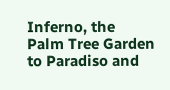Inferno, the Palm Tree Garden to Paradiso and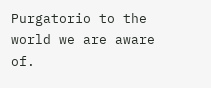Purgatorio to the world we are aware of.